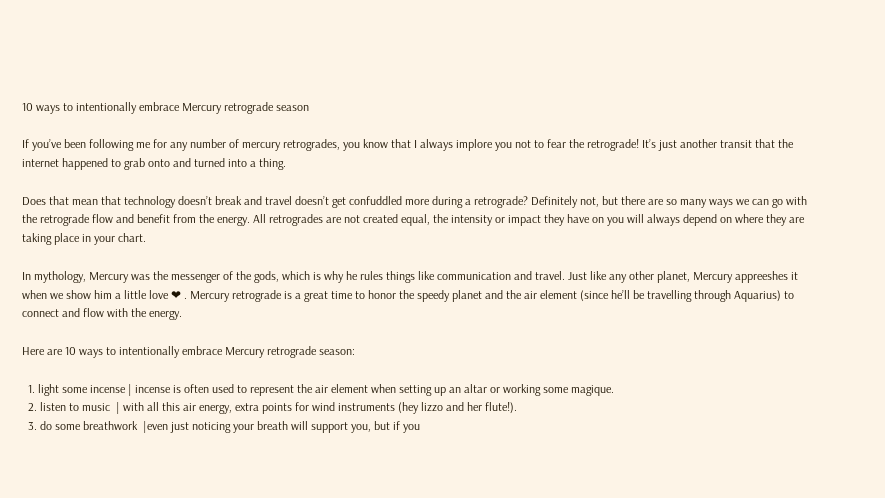10 ways to intentionally embrace Mercury retrograde season

If you’ve been following me for any number of mercury retrogrades, you know that I always implore you not to fear the retrograde! It’s just another transit that the internet happened to grab onto and turned into a thing.

Does that mean that technology doesn’t break and travel doesn’t get confuddled more during a retrograde? Definitely not, but there are so many ways we can go with the retrograde flow and benefit from the energy. All retrogrades are not created equal, the intensity or impact they have on you will always depend on where they are taking place in your chart.

In mythology, Mercury was the messenger of the gods, which is why he rules things like communication and travel. Just like any other planet, Mercury appreeshes it when we show him a little love ❤ . Mercury retrograde is a great time to honor the speedy planet and the air element (since he’ll be travelling through Aquarius) to connect and flow with the energy.

Here are 10 ways to intentionally embrace Mercury retrograde season:

  1. light some incense | incense is often used to represent the air element when setting up an altar or working some magique.
  2. listen to music  | with all this air energy, extra points for wind instruments (hey lizzo and her flute!).
  3. do some breathwork  |even just noticing your breath will support you, but if you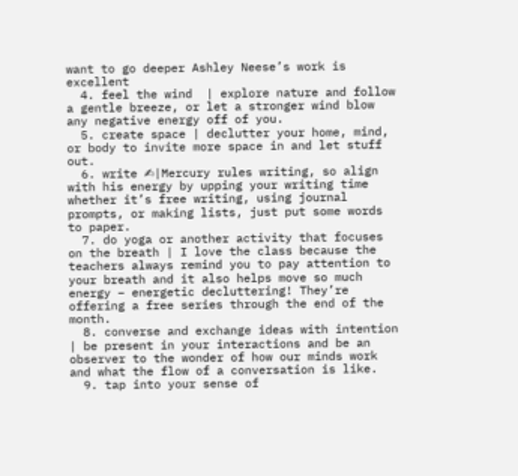want to go deeper Ashley Neese’s work is excellent
  4. feel the wind  | explore nature and follow a gentle breeze, or let a stronger wind blow any negative energy off of you.
  5. create space | declutter your home, mind, or body to invite more space in and let stuff out.
  6. write ✍|Mercury rules writing, so align with his energy by upping your writing time whether it’s free writing, using journal prompts, or making lists, just put some words to paper.
  7. do yoga or another activity that focuses on the breath | I love the class because the teachers always remind you to pay attention to your breath and it also helps move so much energy – energetic decluttering! They’re offering a free series through the end of the month.
  8. converse and exchange ideas with intention  | be present in your interactions and be an observer to the wonder of how our minds work and what the flow of a conversation is like.
  9. tap into your sense of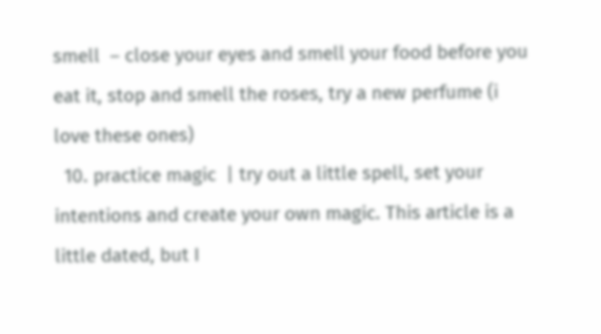smell  – close your eyes and smell your food before you eat it, stop and smell the roses, try a new perfume (i love these ones)
  10. practice magic  | try out a little spell, set your intentions and create your own magic. This article is a little dated, but I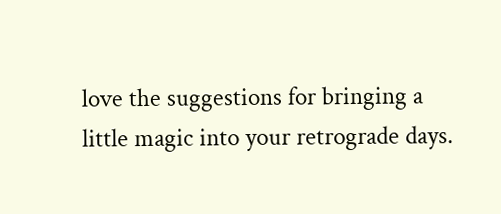love the suggestions for bringing a little magic into your retrograde days.